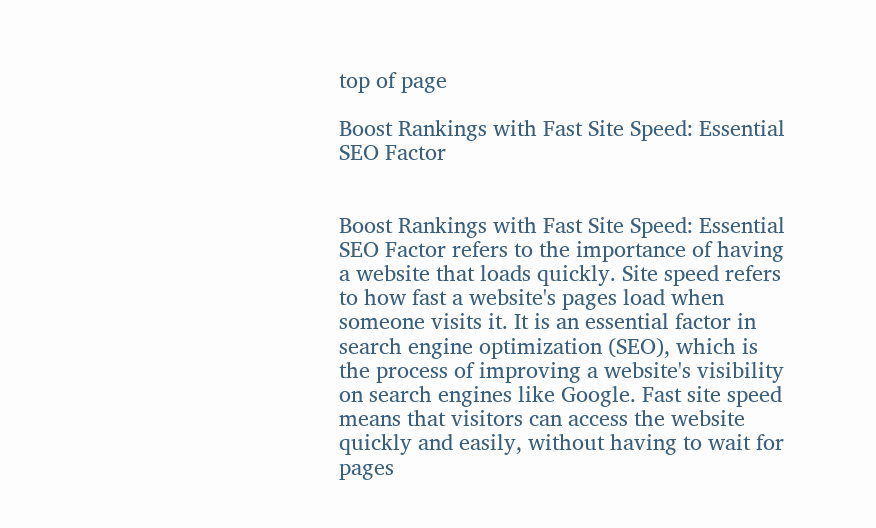top of page

Boost Rankings with Fast Site Speed: Essential SEO Factor


Boost Rankings with Fast Site Speed: Essential SEO Factor refers to the importance of having a website that loads quickly. Site speed refers to how fast a website's pages load when someone visits it. It is an essential factor in search engine optimization (SEO), which is the process of improving a website's visibility on search engines like Google. Fast site speed means that visitors can access the website quickly and easily, without having to wait for pages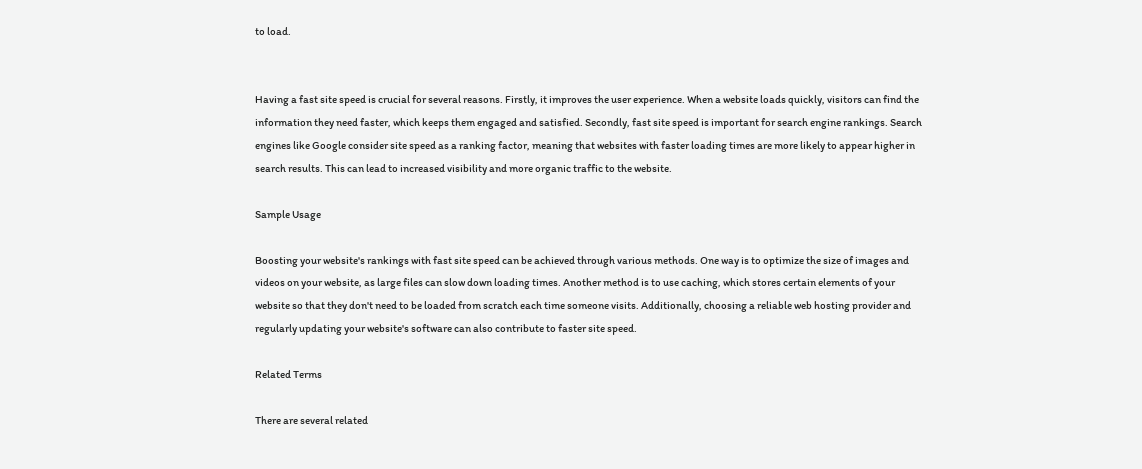to load.


Having a fast site speed is crucial for several reasons. Firstly, it improves the user experience. When a website loads quickly, visitors can find the information they need faster, which keeps them engaged and satisfied. Secondly, fast site speed is important for search engine rankings. Search engines like Google consider site speed as a ranking factor, meaning that websites with faster loading times are more likely to appear higher in search results. This can lead to increased visibility and more organic traffic to the website.

Sample Usage

Boosting your website's rankings with fast site speed can be achieved through various methods. One way is to optimize the size of images and videos on your website, as large files can slow down loading times. Another method is to use caching, which stores certain elements of your website so that they don't need to be loaded from scratch each time someone visits. Additionally, choosing a reliable web hosting provider and regularly updating your website's software can also contribute to faster site speed.

Related Terms

There are several related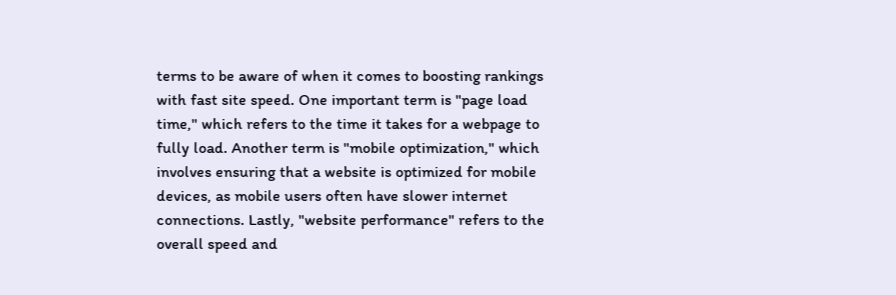terms to be aware of when it comes to boosting rankings with fast site speed. One important term is "page load time," which refers to the time it takes for a webpage to fully load. Another term is "mobile optimization," which involves ensuring that a website is optimized for mobile devices, as mobile users often have slower internet connections. Lastly, "website performance" refers to the overall speed and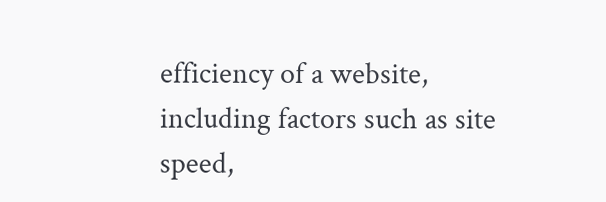efficiency of a website, including factors such as site speed,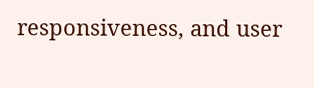responsiveness, and user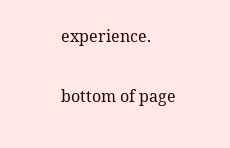experience.

bottom of page